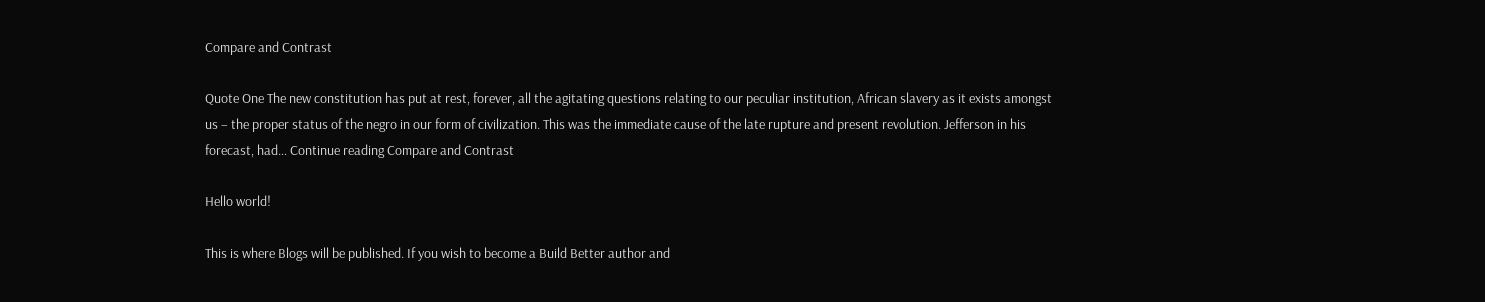Compare and Contrast

Quote One The new constitution has put at rest, forever, all the agitating questions relating to our peculiar institution, African slavery as it exists amongst us – the proper status of the negro in our form of civilization. This was the immediate cause of the late rupture and present revolution. Jefferson in his forecast, had… Continue reading Compare and Contrast

Hello world!

This is where Blogs will be published. If you wish to become a Build Better author and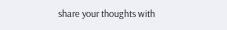share your thoughts with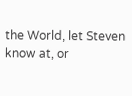the World, let Steven know at, or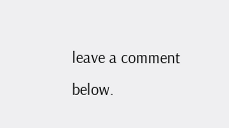leave a comment below.